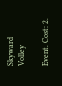Skyward Volley

Event. Cost: 2.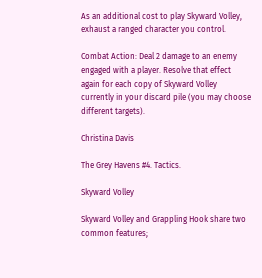As an additional cost to play Skyward Volley, exhaust a ranged character you control.

Combat Action: Deal 2 damage to an enemy engaged with a player. Resolve that effect again for each copy of Skyward Volley currently in your discard pile (you may choose different targets).

Christina Davis

The Grey Havens #4. Tactics.

Skyward Volley

Skyward Volley and Grappling Hook share two common features;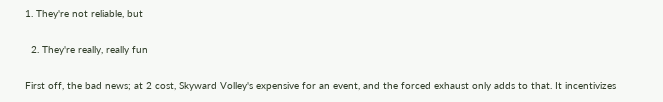1. They're not reliable, but

  2. They're really, really fun

First off, the bad news; at 2 cost, Skyward Volley's expensive for an event, and the forced exhaust only adds to that. It incentivizes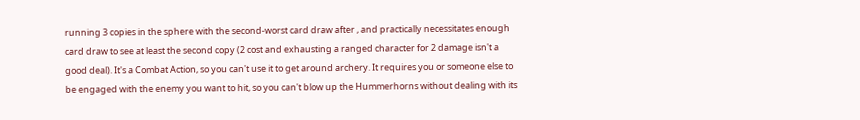running 3 copies in the sphere with the second-worst card draw after , and practically necessitates enough card draw to see at least the second copy (2 cost and exhausting a ranged character for 2 damage isn't a good deal). It's a Combat Action, so you can't use it to get around archery. It requires you or someone else to be engaged with the enemy you want to hit, so you can't blow up the Hummerhorns without dealing with its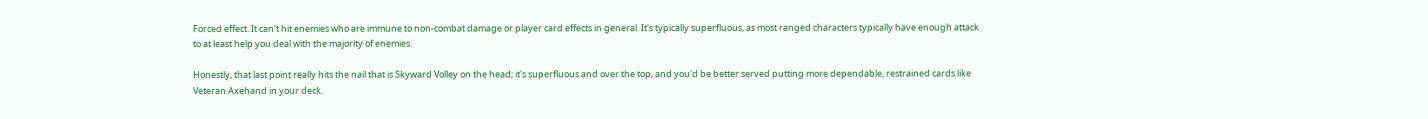Forced effect. It can't hit enemies who are immune to non-combat damage or player card effects in general. It's typically superfluous, as most ranged characters typically have enough attack to at least help you deal with the majority of enemies.

Honestly, that last point really hits the nail that is Skyward Volley on the head; it's superfluous and over the top, and you'd be better served putting more dependable, restrained cards like Veteran Axehand in your deck.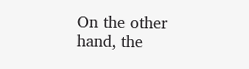On the other hand, the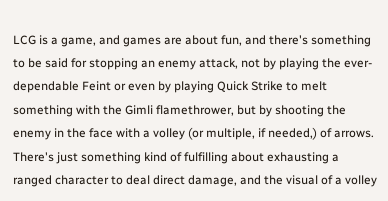LCG is a game, and games are about fun, and there's something to be said for stopping an enemy attack, not by playing the ever-dependable Feint or even by playing Quick Strike to melt something with the Gimli flamethrower, but by shooting the enemy in the face with a volley (or multiple, if needed,) of arrows. There's just something kind of fulfilling about exhausting a ranged character to deal direct damage, and the visual of a volley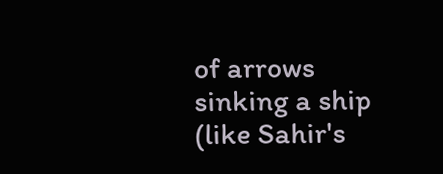of arrows sinking a ship (like Sahir's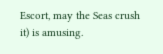Escort, may the Seas crush it) is amusing.